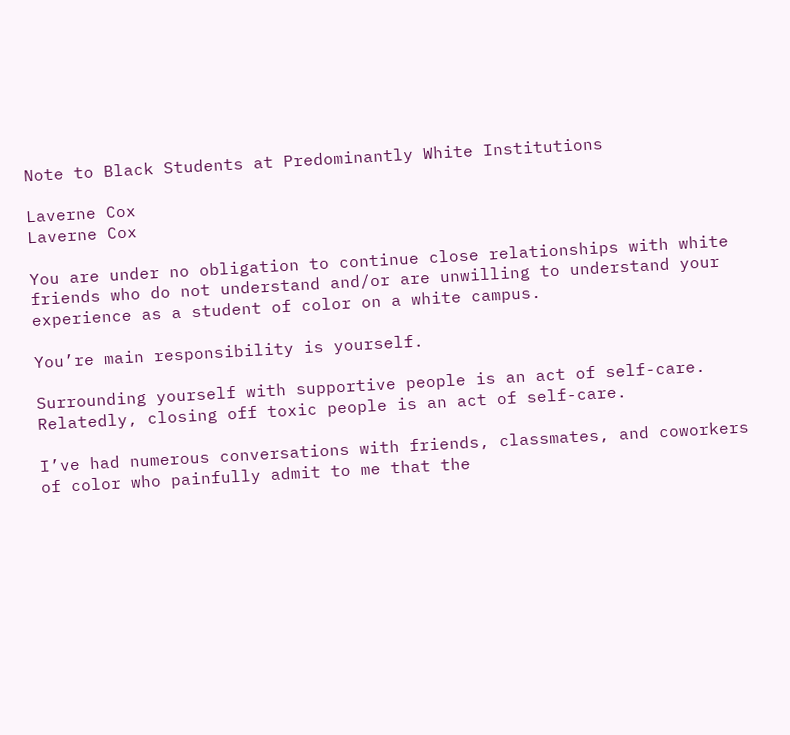Note to Black Students at Predominantly White Institutions

Laverne Cox
Laverne Cox

You are under no obligation to continue close relationships with white friends who do not understand and/or are unwilling to understand your experience as a student of color on a white campus.

You’re main responsibility is yourself.

Surrounding yourself with supportive people is an act of self-care. Relatedly, closing off toxic people is an act of self-care.

I’ve had numerous conversations with friends, classmates, and coworkers of color who painfully admit to me that the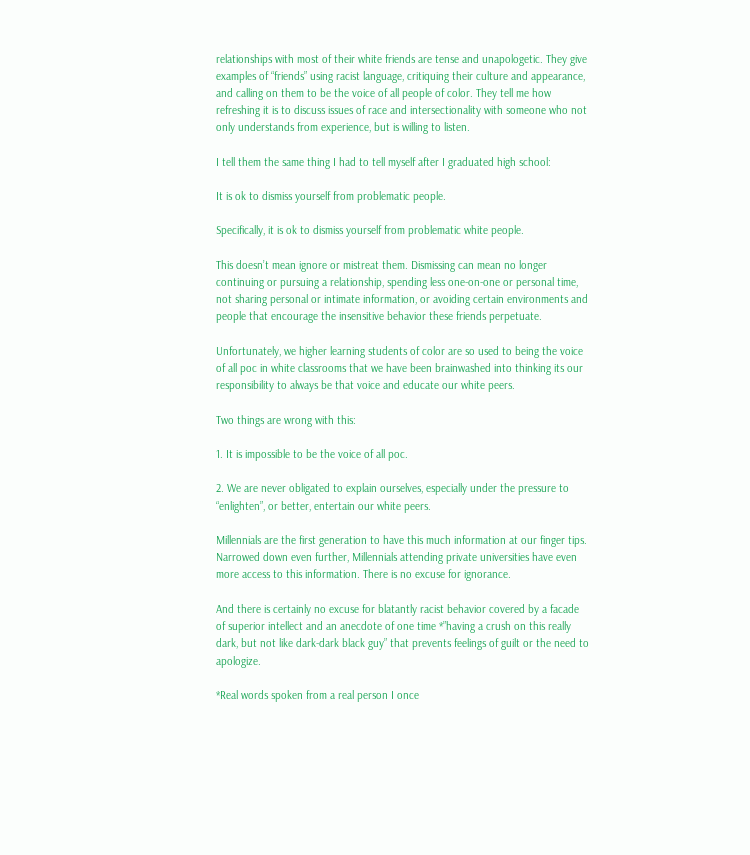relationships with most of their white friends are tense and unapologetic. They give examples of “friends” using racist language, critiquing their culture and appearance, and calling on them to be the voice of all people of color. They tell me how refreshing it is to discuss issues of race and intersectionality with someone who not only understands from experience, but is willing to listen.

I tell them the same thing I had to tell myself after I graduated high school:

It is ok to dismiss yourself from problematic people.

Specifically, it is ok to dismiss yourself from problematic white people.

This doesn’t mean ignore or mistreat them. Dismissing can mean no longer continuing or pursuing a relationship, spending less one-on-one or personal time, not sharing personal or intimate information, or avoiding certain environments and people that encourage the insensitive behavior these friends perpetuate.

Unfortunately, we higher learning students of color are so used to being the voice of all poc in white classrooms that we have been brainwashed into thinking its our responsibility to always be that voice and educate our white peers.

Two things are wrong with this:

1. It is impossible to be the voice of all poc.

2. We are never obligated to explain ourselves, especially under the pressure to “enlighten”, or better, entertain our white peers.

Millennials are the first generation to have this much information at our finger tips. Narrowed down even further, Millennials attending private universities have even more access to this information. There is no excuse for ignorance.

And there is certainly no excuse for blatantly racist behavior covered by a facade of superior intellect and an anecdote of one time *”having a crush on this really dark, but not like dark-dark black guy” that prevents feelings of guilt or the need to apologize.

*Real words spoken from a real person I once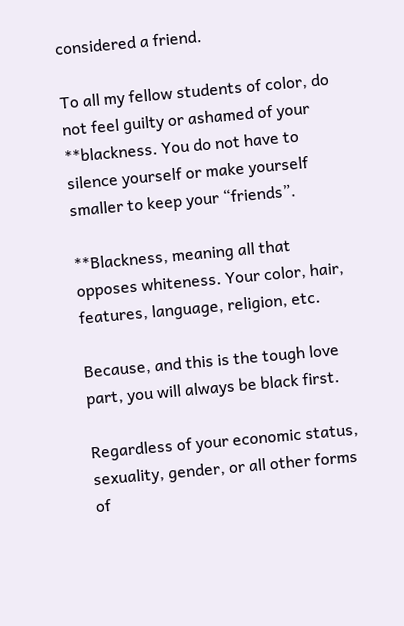considered a friend.

To all my fellow students of color, do not feel guilty or ashamed of your **blackness. You do not have to silence yourself or make yourself smaller to keep your “friends”.

**Blackness, meaning all that opposes whiteness. Your color, hair, features, language, religion, etc.

Because, and this is the tough love part, you will always be black first.

Regardless of your economic status, sexuality, gender, or all other forms of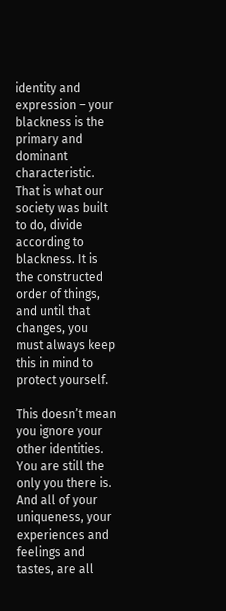identity and expression – your blackness is the primary and dominant characteristic. That is what our society was built to do, divide according to blackness. It is the constructed order of things, and until that changes, you must always keep this in mind to protect yourself.

This doesn’t mean you ignore your other identities. You are still the only you there is. And all of your uniqueness, your experiences and feelings and tastes, are all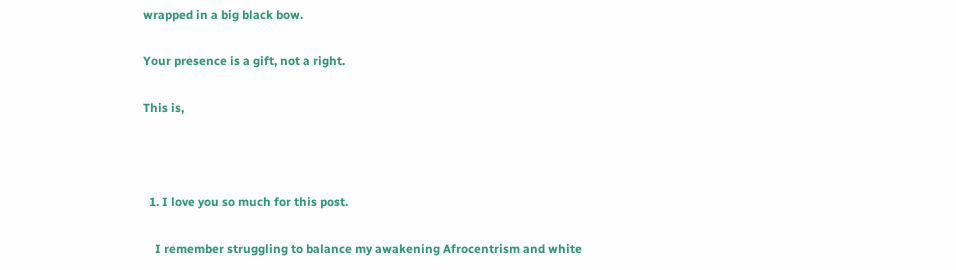wrapped in a big black bow.

Your presence is a gift, not a right.

This is,



  1. I love you so much for this post.

    I remember struggling to balance my awakening Afrocentrism and white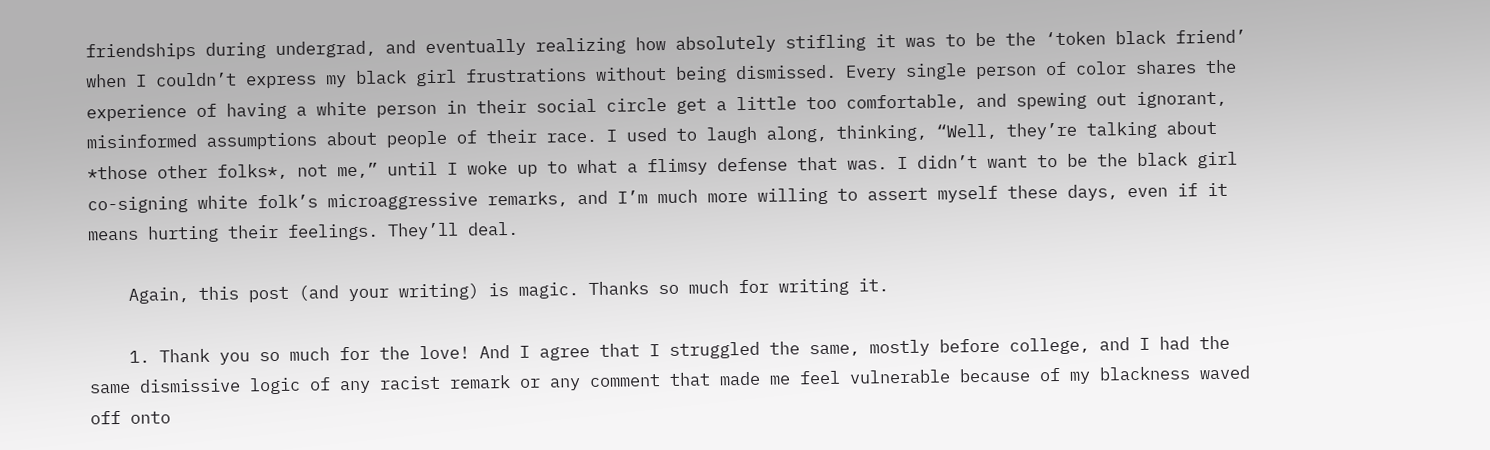friendships during undergrad, and eventually realizing how absolutely stifling it was to be the ‘token black friend’ when I couldn’t express my black girl frustrations without being dismissed. Every single person of color shares the experience of having a white person in their social circle get a little too comfortable, and spewing out ignorant, misinformed assumptions about people of their race. I used to laugh along, thinking, “Well, they’re talking about *those other folks*, not me,” until I woke up to what a flimsy defense that was. I didn’t want to be the black girl co-signing white folk’s microaggressive remarks, and I’m much more willing to assert myself these days, even if it means hurting their feelings. They’ll deal.

    Again, this post (and your writing) is magic. Thanks so much for writing it.

    1. Thank you so much for the love! And I agree that I struggled the same, mostly before college, and I had the same dismissive logic of any racist remark or any comment that made me feel vulnerable because of my blackness waved off onto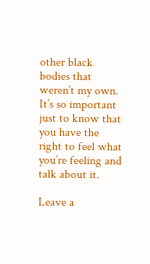other black bodies that weren’t my own. It’s so important just to know that you have the right to feel what you’re feeling and talk about it.

Leave a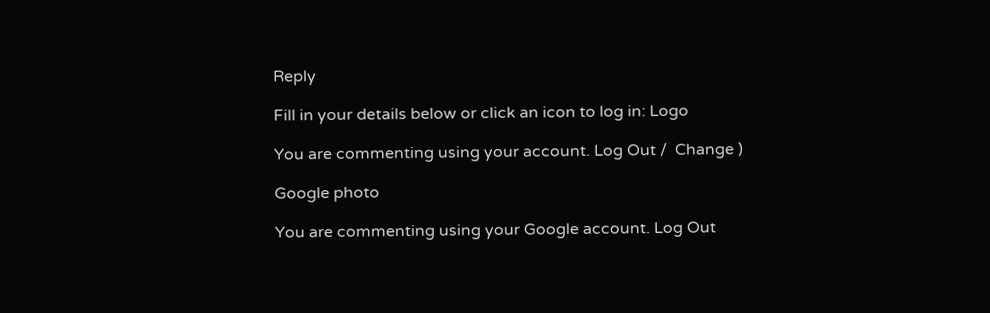Reply

Fill in your details below or click an icon to log in: Logo

You are commenting using your account. Log Out /  Change )

Google photo

You are commenting using your Google account. Log Out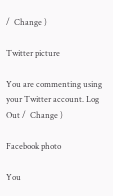/  Change )

Twitter picture

You are commenting using your Twitter account. Log Out /  Change )

Facebook photo

You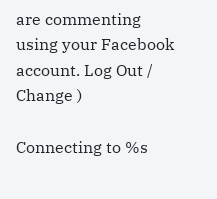are commenting using your Facebook account. Log Out /  Change )

Connecting to %s